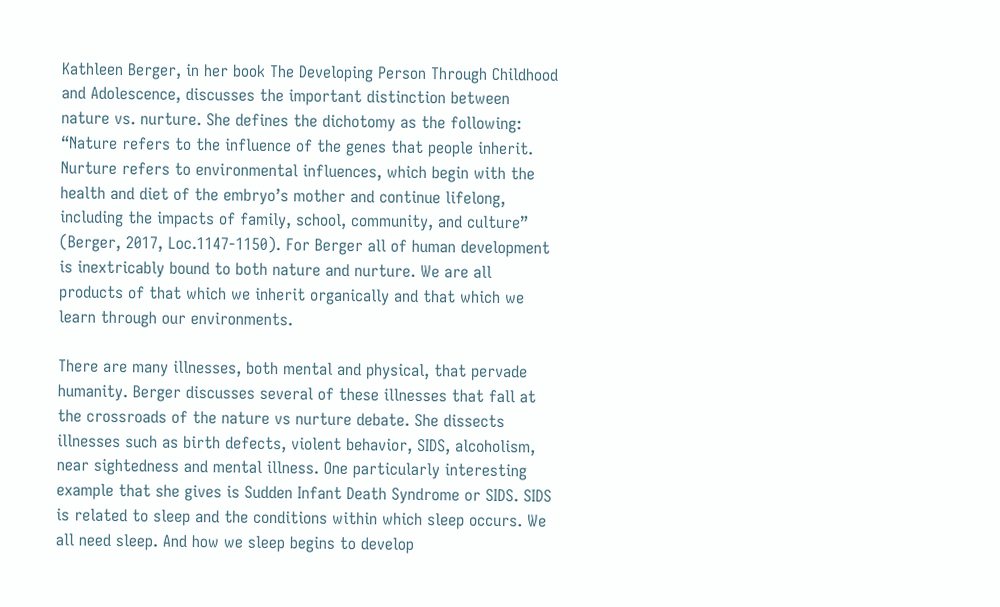Kathleen Berger, in her book The Developing Person Through Childhood and Adolescence, discusses the important distinction between nature vs. nurture. She defines the dichotomy as the following: “Nature refers to the influence of the genes that people inherit. Nurture refers to environmental influences, which begin with the health and diet of the embryo’s mother and continue lifelong, including the impacts of family, school, community, and culture” (Berger, 2017, Loc.1147-1150). For Berger all of human development is inextricably bound to both nature and nurture. We are all products of that which we inherit organically and that which we learn through our environments.

There are many illnesses, both mental and physical, that pervade humanity. Berger discusses several of these illnesses that fall at the crossroads of the nature vs nurture debate. She dissects illnesses such as birth defects, violent behavior, SIDS, alcoholism, near sightedness and mental illness. One particularly interesting example that she gives is Sudden Infant Death Syndrome or SIDS. SIDS is related to sleep and the conditions within which sleep occurs. We all need sleep. And how we sleep begins to develop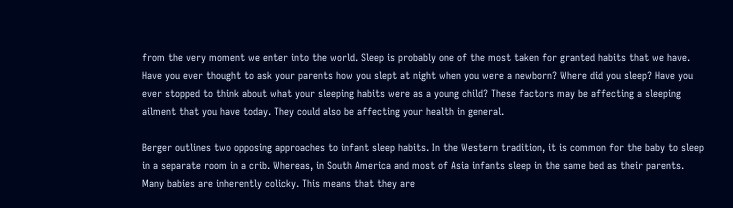from the very moment we enter into the world. Sleep is probably one of the most taken for granted habits that we have. Have you ever thought to ask your parents how you slept at night when you were a newborn? Where did you sleep? Have you ever stopped to think about what your sleeping habits were as a young child? These factors may be affecting a sleeping ailment that you have today. They could also be affecting your health in general.

Berger outlines two opposing approaches to infant sleep habits. In the Western tradition, it is common for the baby to sleep in a separate room in a crib. Whereas, in South America and most of Asia infants sleep in the same bed as their parents. Many babies are inherently colicky. This means that they are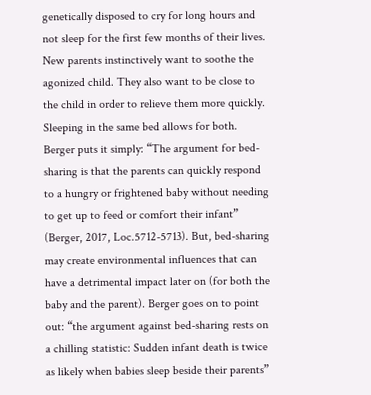genetically disposed to cry for long hours and not sleep for the first few months of their lives. New parents instinctively want to soothe the agonized child. They also want to be close to the child in order to relieve them more quickly. Sleeping in the same bed allows for both. Berger puts it simply: “The argument for bed-sharing is that the parents can quickly respond to a hungry or frightened baby without needing to get up to feed or comfort their infant” (Berger, 2017, Loc.5712-5713). But, bed-sharing may create environmental influences that can have a detrimental impact later on (for both the baby and the parent). Berger goes on to point out: “the argument against bed-sharing rests on a chilling statistic: Sudden infant death is twice as likely when babies sleep beside their parents”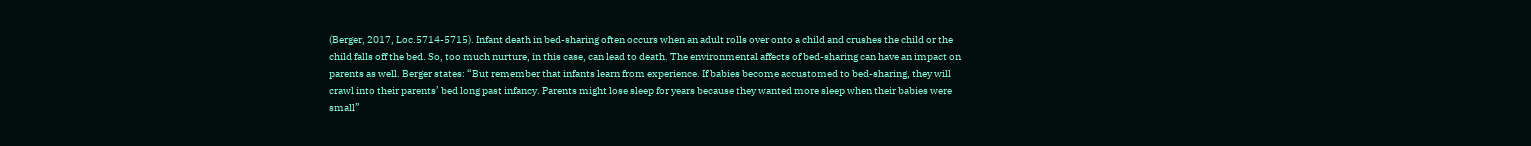(Berger, 2017, Loc.5714-5715). Infant death in bed-sharing often occurs when an adult rolls over onto a child and crushes the child or the child falls off the bed. So, too much nurture, in this case, can lead to death. The environmental affects of bed-sharing can have an impact on parents as well. Berger states: “But remember that infants learn from experience. If babies become accustomed to bed-sharing, they will crawl into their parents’ bed long past infancy. Parents might lose sleep for years because they wanted more sleep when their babies were small”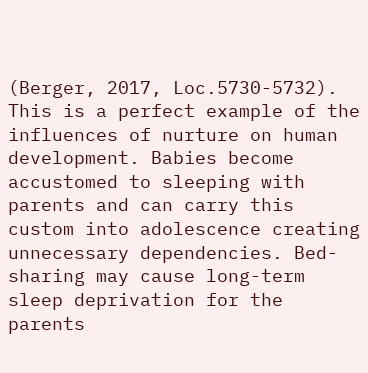(Berger, 2017, Loc.5730-5732). This is a perfect example of the influences of nurture on human development. Babies become accustomed to sleeping with parents and can carry this custom into adolescence creating unnecessary dependencies. Bed-sharing may cause long-term sleep deprivation for the parents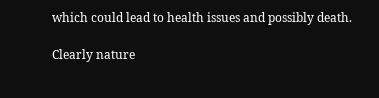which could lead to health issues and possibly death.

Clearly nature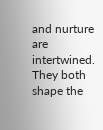and nurture are intertwined. They both shape the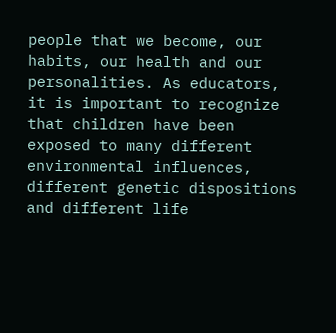people that we become, our habits, our health and our personalities. As educators, it is important to recognize that children have been exposed to many different environmental influences, different genetic dispositions and different life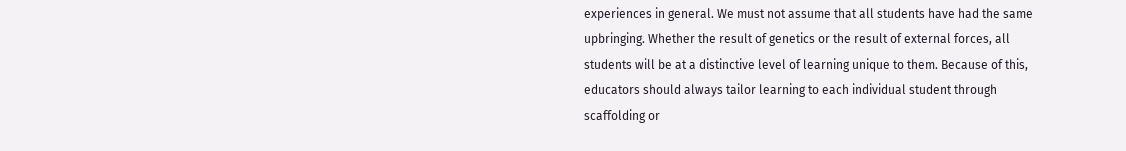experiences in general. We must not assume that all students have had the same upbringing. Whether the result of genetics or the result of external forces, all students will be at a distinctive level of learning unique to them. Because of this, educators should always tailor learning to each individual student through scaffolding or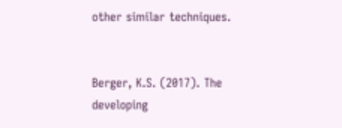other similar techniques.


Berger, K.S. (2017). The developing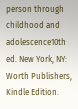person through childhood and adolescence10th ed. New York, NY: Worth Publishers, Kindle Edition.